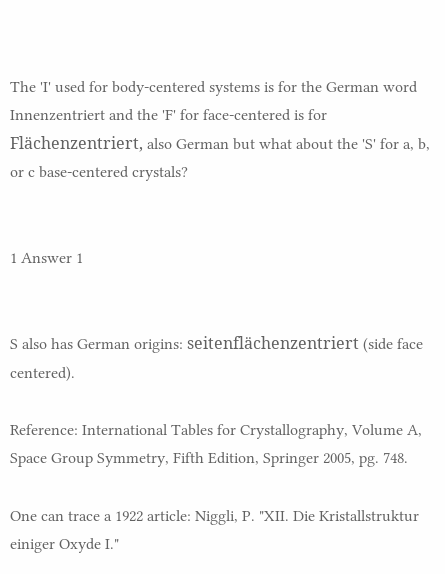The 'I' used for body-centered systems is for the German word Innenzentriert and the 'F' for face-centered is for Flächenzentriert, also German but what about the 'S' for a, b, or c base-centered crystals?


1 Answer 1


S also has German origins: seitenflächenzentriert (side face centered).

Reference: International Tables for Crystallography, Volume A, Space Group Symmetry, Fifth Edition, Springer 2005, pg. 748.

One can trace a 1922 article: Niggli, P. "XII. Die Kristallstruktur einiger Oxyde I."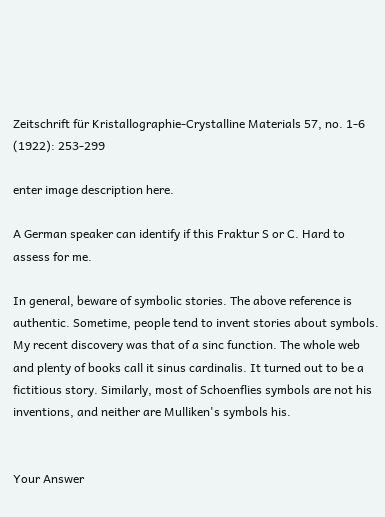Zeitschrift für Kristallographie-Crystalline Materials 57, no. 1-6 (1922): 253-299

enter image description here.

A German speaker can identify if this Fraktur S or C. Hard to assess for me.

In general, beware of symbolic stories. The above reference is authentic. Sometime, people tend to invent stories about symbols. My recent discovery was that of a sinc function. The whole web and plenty of books call it sinus cardinalis. It turned out to be a fictitious story. Similarly, most of Schoenflies symbols are not his inventions, and neither are Mulliken's symbols his.


Your Answer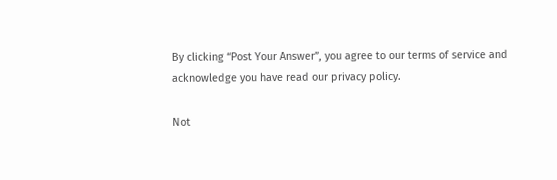By clicking “Post Your Answer”, you agree to our terms of service and acknowledge you have read our privacy policy.

Not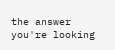the answer you're looking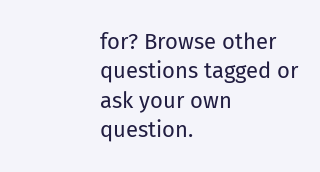for? Browse other questions tagged or ask your own question.